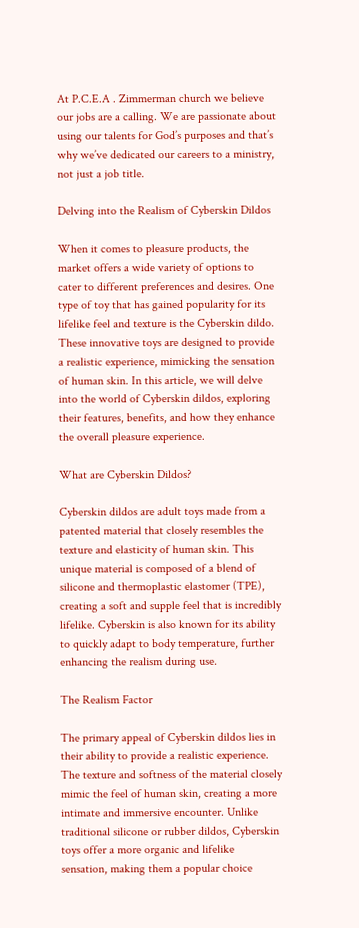At P.C.E.A . Zimmerman church we believe our jobs are a calling. We are passionate about using our talents for God’s purposes and that’s why we’ve dedicated our careers to a ministry, not just a job title.

Delving into the Realism of Cyberskin Dildos

When it comes to pleasure products, the market offers a wide variety of options to cater to different preferences and desires. One type of toy that has gained popularity for its lifelike feel and texture is the Cyberskin dildo. These innovative toys are designed to provide a realistic experience, mimicking the sensation of human skin. In this article, we will delve into the world of Cyberskin dildos, exploring their features, benefits, and how they enhance the overall pleasure experience.

What are Cyberskin Dildos?

Cyberskin dildos are adult toys made from a patented material that closely resembles the texture and elasticity of human skin. This unique material is composed of a blend of silicone and thermoplastic elastomer (TPE), creating a soft and supple feel that is incredibly lifelike. Cyberskin is also known for its ability to quickly adapt to body temperature, further enhancing the realism during use.

The Realism Factor

The primary appeal of Cyberskin dildos lies in their ability to provide a realistic experience. The texture and softness of the material closely mimic the feel of human skin, creating a more intimate and immersive encounter. Unlike traditional silicone or rubber dildos, Cyberskin toys offer a more organic and lifelike sensation, making them a popular choice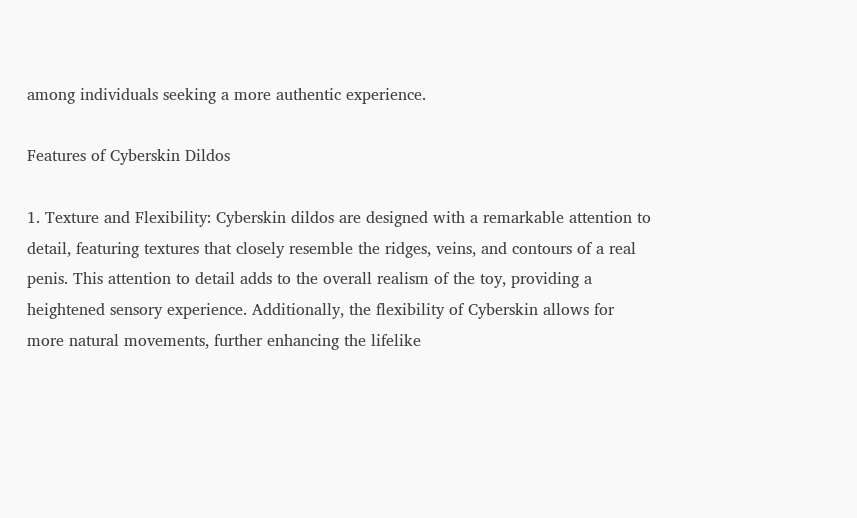among individuals seeking a more authentic experience.

Features of Cyberskin Dildos

1. Texture and Flexibility: Cyberskin dildos are designed with a remarkable attention to detail, featuring textures that closely resemble the ridges, veins, and contours of a real penis. This attention to detail adds to the overall realism of the toy, providing a heightened sensory experience. Additionally, the flexibility of Cyberskin allows for more natural movements, further enhancing the lifelike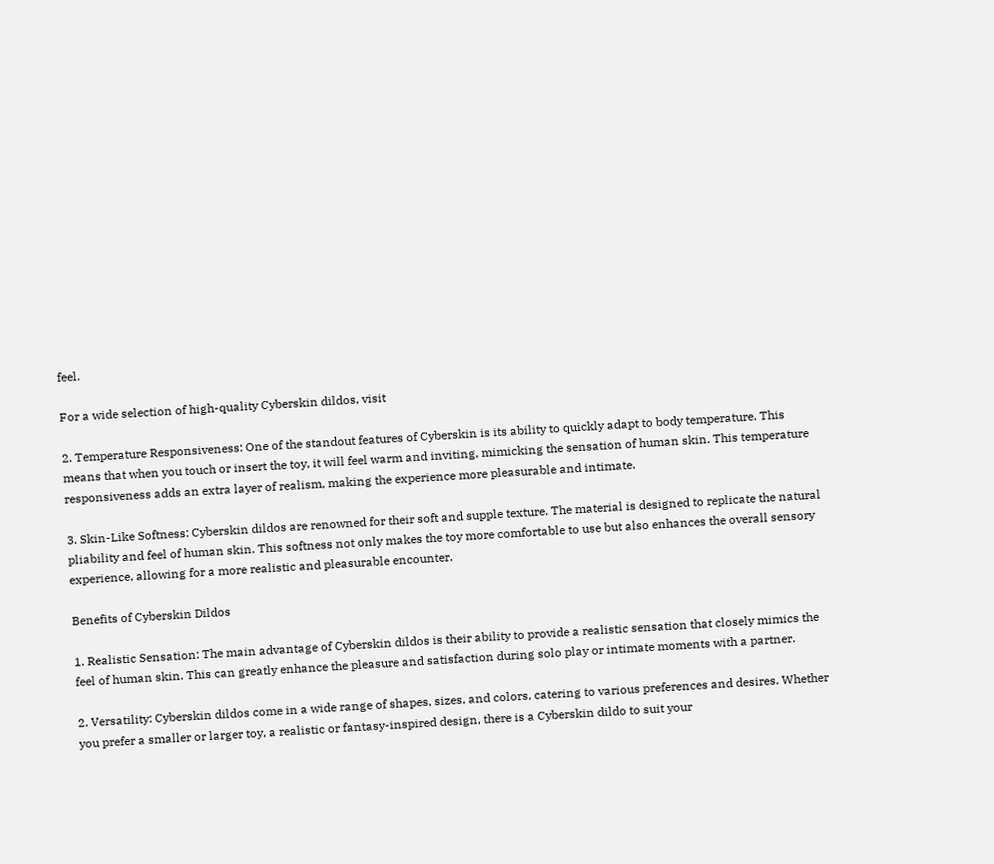feel.

For a wide selection of high-quality Cyberskin dildos, visit

2. Temperature Responsiveness: One of the standout features of Cyberskin is its ability to quickly adapt to body temperature. This means that when you touch or insert the toy, it will feel warm and inviting, mimicking the sensation of human skin. This temperature responsiveness adds an extra layer of realism, making the experience more pleasurable and intimate.

3. Skin-Like Softness: Cyberskin dildos are renowned for their soft and supple texture. The material is designed to replicate the natural pliability and feel of human skin. This softness not only makes the toy more comfortable to use but also enhances the overall sensory experience, allowing for a more realistic and pleasurable encounter.

Benefits of Cyberskin Dildos

1. Realistic Sensation: The main advantage of Cyberskin dildos is their ability to provide a realistic sensation that closely mimics the feel of human skin. This can greatly enhance the pleasure and satisfaction during solo play or intimate moments with a partner.

2. Versatility: Cyberskin dildos come in a wide range of shapes, sizes, and colors, catering to various preferences and desires. Whether you prefer a smaller or larger toy, a realistic or fantasy-inspired design, there is a Cyberskin dildo to suit your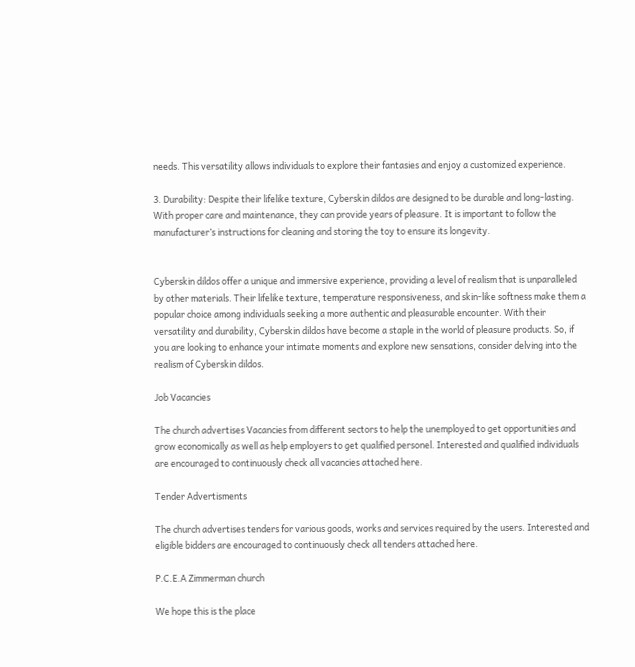needs. This versatility allows individuals to explore their fantasies and enjoy a customized experience.

3. Durability: Despite their lifelike texture, Cyberskin dildos are designed to be durable and long-lasting. With proper care and maintenance, they can provide years of pleasure. It is important to follow the manufacturer’s instructions for cleaning and storing the toy to ensure its longevity.


Cyberskin dildos offer a unique and immersive experience, providing a level of realism that is unparalleled by other materials. Their lifelike texture, temperature responsiveness, and skin-like softness make them a popular choice among individuals seeking a more authentic and pleasurable encounter. With their versatility and durability, Cyberskin dildos have become a staple in the world of pleasure products. So, if you are looking to enhance your intimate moments and explore new sensations, consider delving into the realism of Cyberskin dildos.

Job Vacancies

The church advertises Vacancies from different sectors to help the unemployed to get opportunities and grow economically as well as help employers to get qualified personel. Interested and qualified individuals are encouraged to continuously check all vacancies attached here.

Tender Advertisments

The church advertises tenders for various goods, works and services required by the users. Interested and eligible bidders are encouraged to continuously check all tenders attached here.

P.C.E.A Zimmerman church

We hope this is the place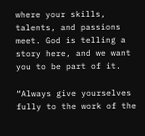where your skills, talents, and passions meet. God is telling a story here, and we want you to be part of it.

“Always give yourselves fully to the work of the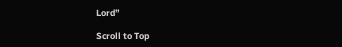Lord”

Scroll to Top